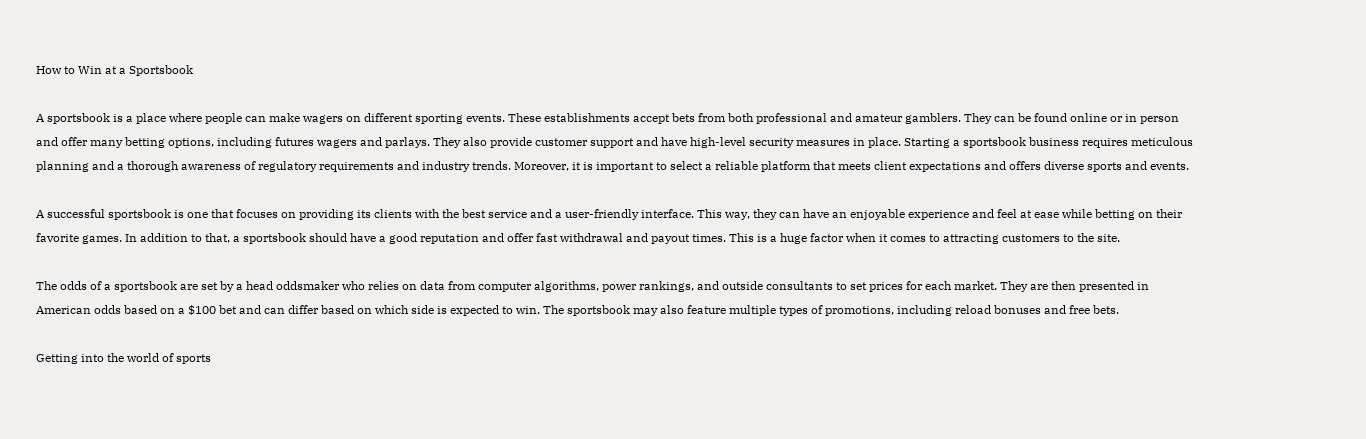How to Win at a Sportsbook

A sportsbook is a place where people can make wagers on different sporting events. These establishments accept bets from both professional and amateur gamblers. They can be found online or in person and offer many betting options, including futures wagers and parlays. They also provide customer support and have high-level security measures in place. Starting a sportsbook business requires meticulous planning and a thorough awareness of regulatory requirements and industry trends. Moreover, it is important to select a reliable platform that meets client expectations and offers diverse sports and events.

A successful sportsbook is one that focuses on providing its clients with the best service and a user-friendly interface. This way, they can have an enjoyable experience and feel at ease while betting on their favorite games. In addition to that, a sportsbook should have a good reputation and offer fast withdrawal and payout times. This is a huge factor when it comes to attracting customers to the site.

The odds of a sportsbook are set by a head oddsmaker who relies on data from computer algorithms, power rankings, and outside consultants to set prices for each market. They are then presented in American odds based on a $100 bet and can differ based on which side is expected to win. The sportsbook may also feature multiple types of promotions, including reload bonuses and free bets.

Getting into the world of sports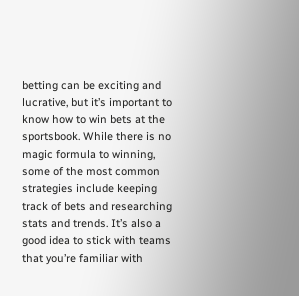betting can be exciting and lucrative, but it’s important to know how to win bets at the sportsbook. While there is no magic formula to winning, some of the most common strategies include keeping track of bets and researching stats and trends. It’s also a good idea to stick with teams that you’re familiar with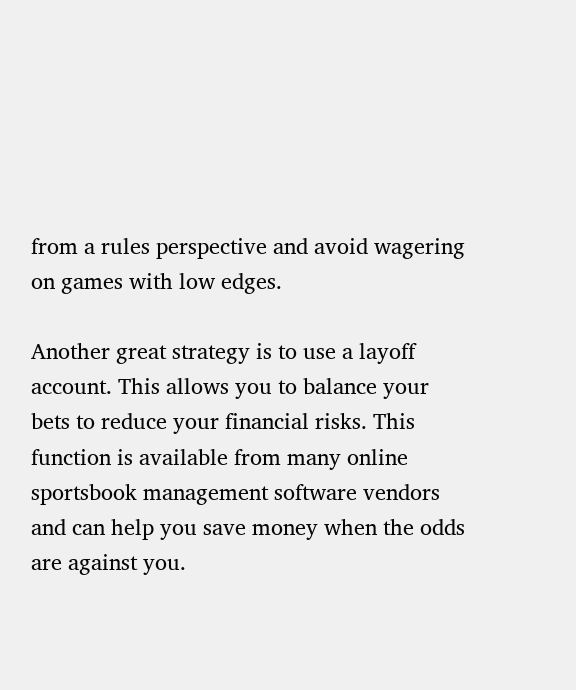from a rules perspective and avoid wagering on games with low edges.

Another great strategy is to use a layoff account. This allows you to balance your bets to reduce your financial risks. This function is available from many online sportsbook management software vendors and can help you save money when the odds are against you.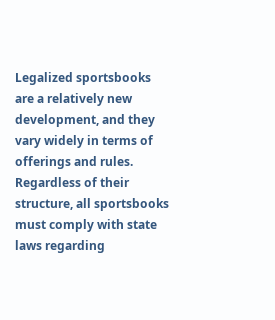Legalized sportsbooks are a relatively new development, and they vary widely in terms of offerings and rules. Regardless of their structure, all sportsbooks must comply with state laws regarding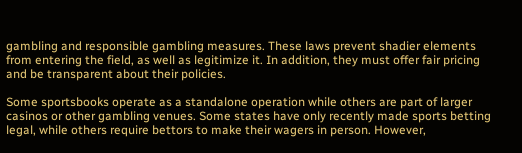gambling and responsible gambling measures. These laws prevent shadier elements from entering the field, as well as legitimize it. In addition, they must offer fair pricing and be transparent about their policies.

Some sportsbooks operate as a standalone operation while others are part of larger casinos or other gambling venues. Some states have only recently made sports betting legal, while others require bettors to make their wagers in person. However,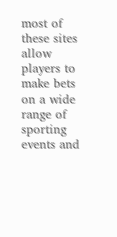most of these sites allow players to make bets on a wide range of sporting events and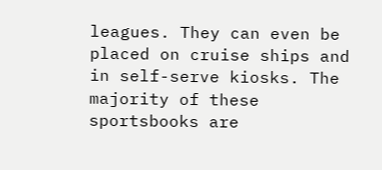leagues. They can even be placed on cruise ships and in self-serve kiosks. The majority of these sportsbooks are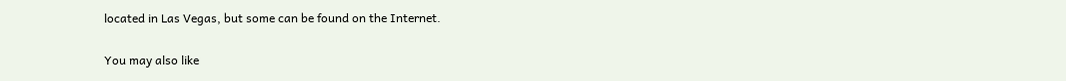located in Las Vegas, but some can be found on the Internet.

You may also like